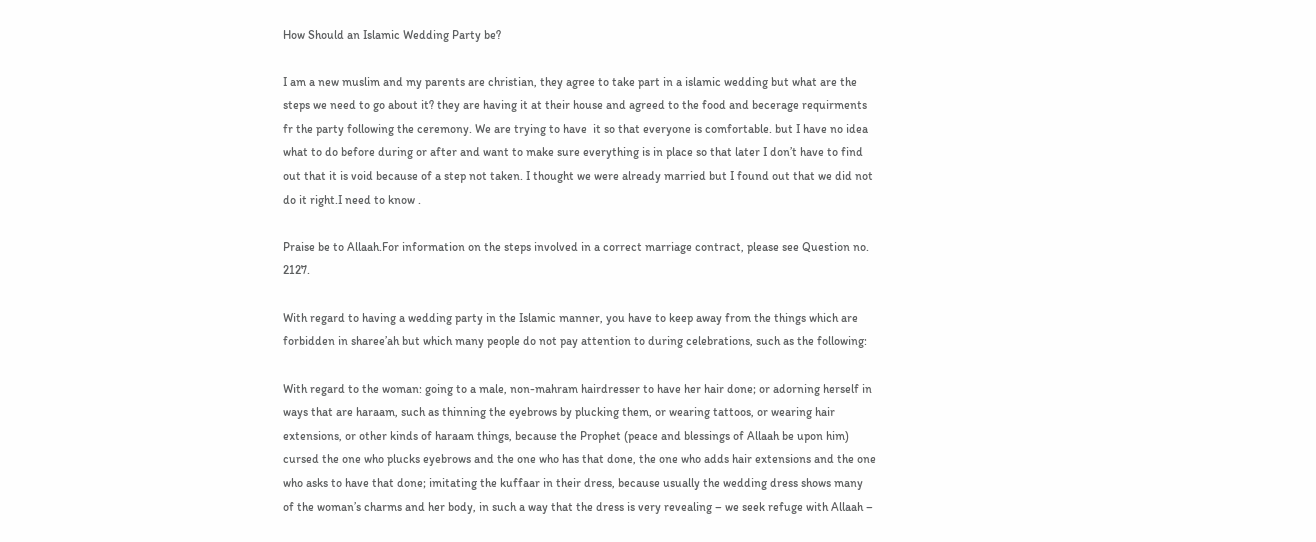How Should an Islamic Wedding Party be?

I am a new muslim and my parents are christian, they agree to take part in a islamic wedding but what are the steps we need to go about it? they are having it at their house and agreed to the food and becerage requirments fr the party following the ceremony. We are trying to have  it so that everyone is comfortable. but I have no idea what to do before during or after and want to make sure everything is in place so that later I don’t have to find out that it is void because of a step not taken. I thought we were already married but I found out that we did not do it right.I need to know .

Praise be to Allaah.For information on the steps involved in a correct marriage contract, please see Question no. 2127.

With regard to having a wedding party in the Islamic manner, you have to keep away from the things which are forbidden in sharee’ah but which many people do not pay attention to during celebrations, such as the following:

With regard to the woman: going to a male, non-mahram hairdresser to have her hair done; or adorning herself in ways that are haraam, such as thinning the eyebrows by plucking them, or wearing tattoos, or wearing hair extensions, or other kinds of haraam things, because the Prophet (peace and blessings of Allaah be upon him) cursed the one who plucks eyebrows and the one who has that done, the one who adds hair extensions and the one who asks to have that done; imitating the kuffaar in their dress, because usually the wedding dress shows many of the woman’s charms and her body, in such a way that the dress is very revealing – we seek refuge with Allaah –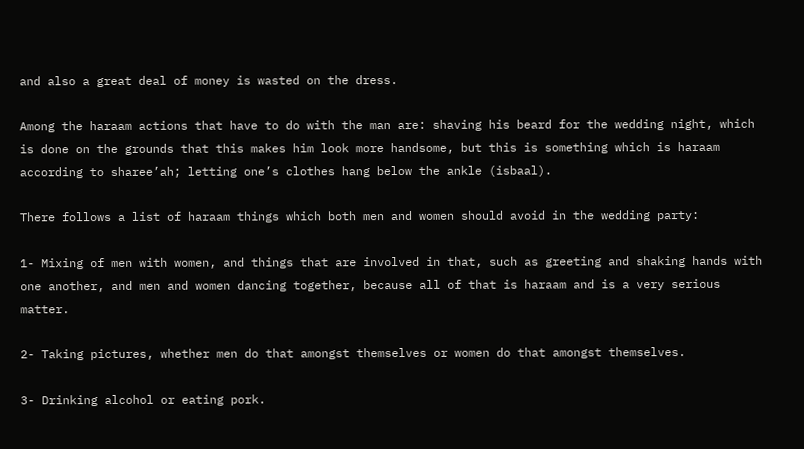and also a great deal of money is wasted on the dress.

Among the haraam actions that have to do with the man are: shaving his beard for the wedding night, which is done on the grounds that this makes him look more handsome, but this is something which is haraam according to sharee’ah; letting one’s clothes hang below the ankle (isbaal).

There follows a list of haraam things which both men and women should avoid in the wedding party:

1- Mixing of men with women, and things that are involved in that, such as greeting and shaking hands with one another, and men and women dancing together, because all of that is haraam and is a very serious matter.

2- Taking pictures, whether men do that amongst themselves or women do that amongst themselves.

3- Drinking alcohol or eating pork.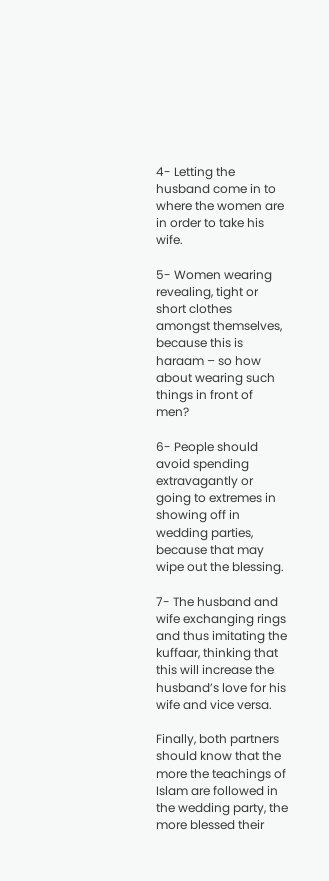4- Letting the husband come in to where the women are in order to take his wife.

5- Women wearing revealing, tight or short clothes amongst themselves, because this is haraam – so how about wearing such things in front of men?

6- People should avoid spending extravagantly or going to extremes in showing off in wedding parties, because that may wipe out the blessing.

7- The husband and wife exchanging rings and thus imitating the kuffaar, thinking that this will increase the husband’s love for his wife and vice versa.

Finally, both partners should know that the more the teachings of Islam are followed in the wedding party, the more blessed their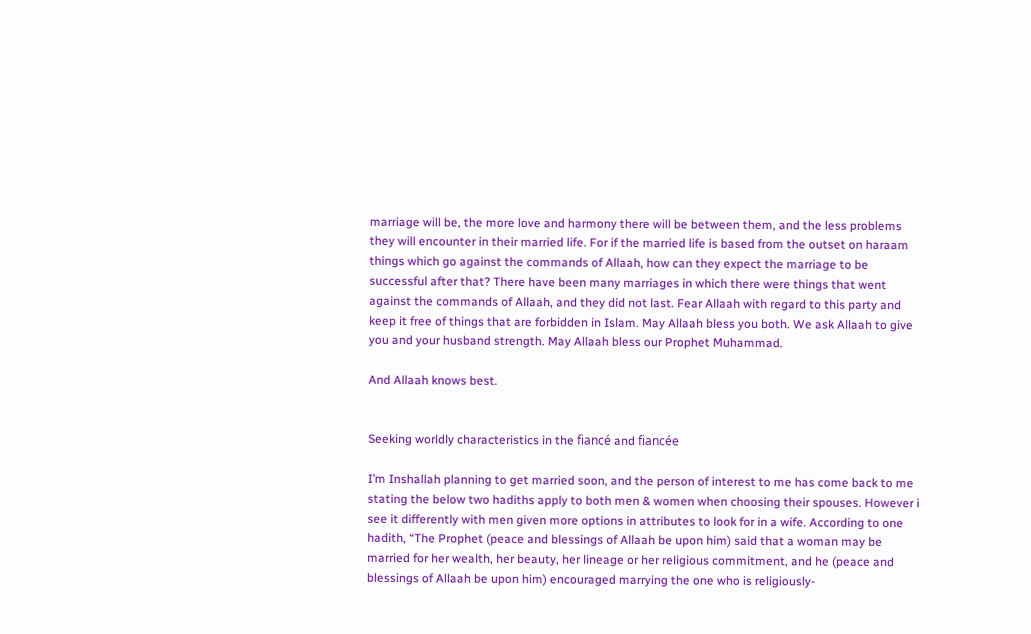marriage will be, the more love and harmony there will be between them, and the less problems they will encounter in their married life. For if the married life is based from the outset on haraam things which go against the commands of Allaah, how can they expect the marriage to be successful after that? There have been many marriages in which there were things that went against the commands of Allaah, and they did not last. Fear Allaah with regard to this party and keep it free of things that are forbidden in Islam. May Allaah bless you both. We ask Allaah to give you and your husband strength. May Allaah bless our Prophet Muhammad.

And Allaah knows best.


Seeking worldly characteristics in the fiancé and fiancée

I’m Inshallah planning to get married soon, and the person of interest to me has come back to me stating the below two hadiths apply to both men & women when choosing their spouses. However i see it differently with men given more options in attributes to look for in a wife. According to one hadith, “The Prophet (peace and blessings of Allaah be upon him) said that a woman may be married for her wealth, her beauty, her lineage or her religious commitment, and he (peace and blessings of Allaah be upon him) encouraged marrying the one who is religiously-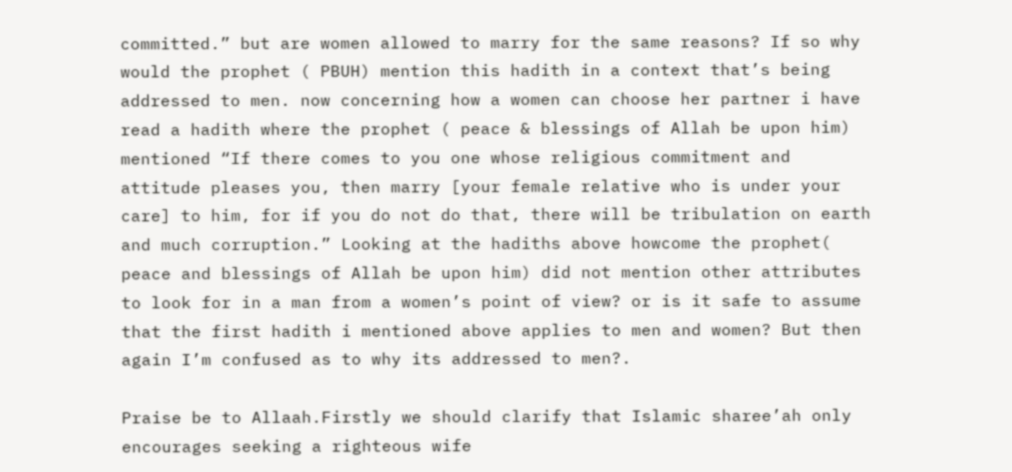committed.” but are women allowed to marry for the same reasons? If so why would the prophet ( PBUH) mention this hadith in a context that’s being addressed to men. now concerning how a women can choose her partner i have read a hadith where the prophet ( peace & blessings of Allah be upon him) mentioned “If there comes to you one whose religious commitment and attitude pleases you, then marry [your female relative who is under your care] to him, for if you do not do that, there will be tribulation on earth and much corruption.” Looking at the hadiths above howcome the prophet( peace and blessings of Allah be upon him) did not mention other attributes to look for in a man from a women’s point of view? or is it safe to assume that the first hadith i mentioned above applies to men and women? But then again I’m confused as to why its addressed to men?.

Praise be to Allaah.Firstly we should clarify that Islamic sharee’ah only encourages seeking a righteous wife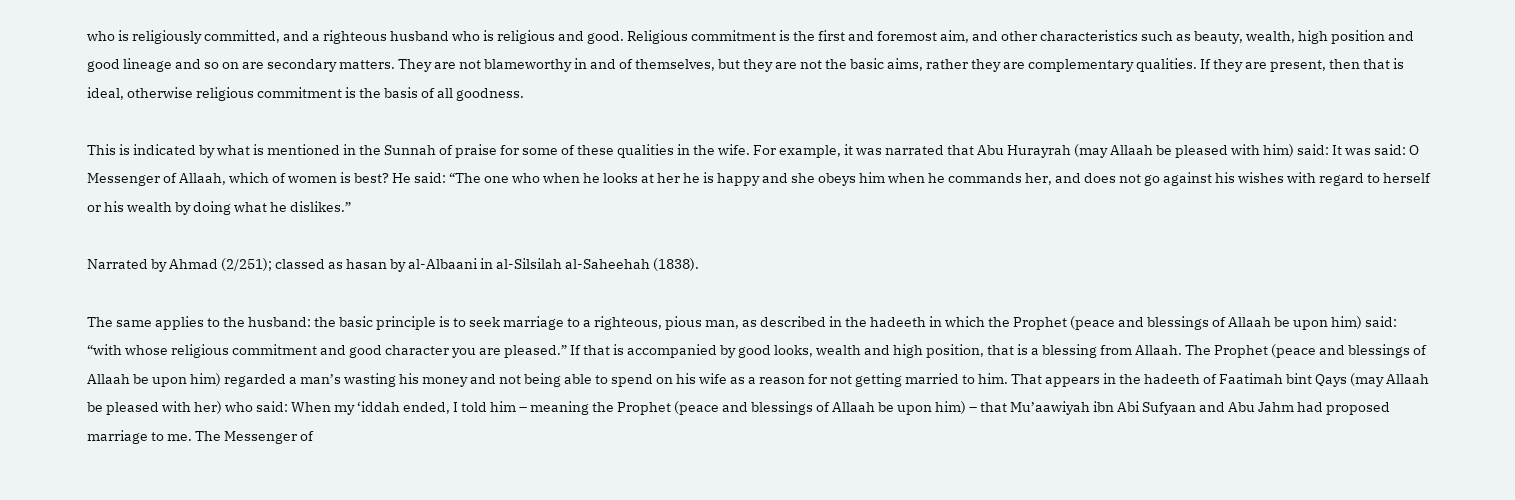who is religiously committed, and a righteous husband who is religious and good. Religious commitment is the first and foremost aim, and other characteristics such as beauty, wealth, high position and good lineage and so on are secondary matters. They are not blameworthy in and of themselves, but they are not the basic aims, rather they are complementary qualities. If they are present, then that is ideal, otherwise religious commitment is the basis of all goodness.

This is indicated by what is mentioned in the Sunnah of praise for some of these qualities in the wife. For example, it was narrated that Abu Hurayrah (may Allaah be pleased with him) said: It was said: O Messenger of Allaah, which of women is best? He said: “The one who when he looks at her he is happy and she obeys him when he commands her, and does not go against his wishes with regard to herself or his wealth by doing what he dislikes.”

Narrated by Ahmad (2/251); classed as hasan by al-Albaani in al-Silsilah al-Saheehah (1838).

The same applies to the husband: the basic principle is to seek marriage to a righteous, pious man, as described in the hadeeth in which the Prophet (peace and blessings of Allaah be upon him) said: “with whose religious commitment and good character you are pleased.” If that is accompanied by good looks, wealth and high position, that is a blessing from Allaah. The Prophet (peace and blessings of Allaah be upon him) regarded a man’s wasting his money and not being able to spend on his wife as a reason for not getting married to him. That appears in the hadeeth of Faatimah bint Qays (may Allaah be pleased with her) who said: When my ‘iddah ended, I told him – meaning the Prophet (peace and blessings of Allaah be upon him) – that Mu’aawiyah ibn Abi Sufyaan and Abu Jahm had proposed marriage to me. The Messenger of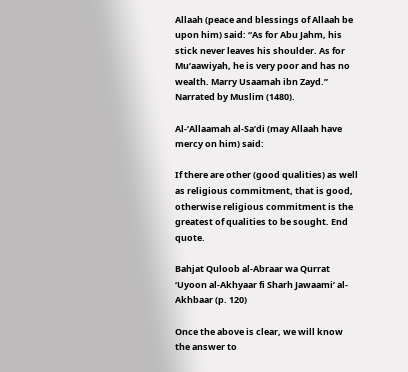Allaah (peace and blessings of Allaah be upon him) said: “As for Abu Jahm, his stick never leaves his shoulder. As for Mu’aawiyah, he is very poor and has no wealth. Marry Usaamah ibn Zayd.” Narrated by Muslim (1480).

Al-‘Allaamah al-Sa’di (may Allaah have mercy on him) said:

If there are other (good qualities) as well as religious commitment, that is good, otherwise religious commitment is the greatest of qualities to be sought. End quote.

Bahjat Quloob al-Abraar wa Qurrat ‘Uyoon al-Akhyaar fi Sharh Jawaami’ al-Akhbaar (p. 120)

Once the above is clear, we will know the answer to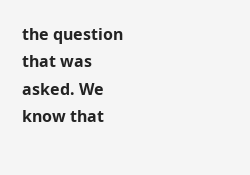the question that was asked. We know that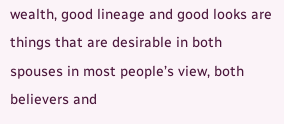wealth, good lineage and good looks are things that are desirable in both spouses in most people’s view, both believers and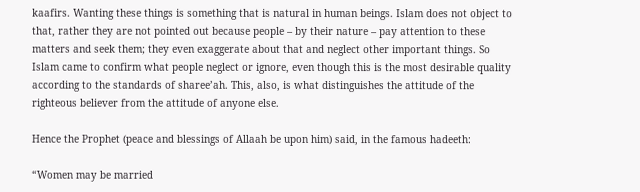kaafirs. Wanting these things is something that is natural in human beings. Islam does not object to that, rather they are not pointed out because people – by their nature – pay attention to these matters and seek them; they even exaggerate about that and neglect other important things. So Islam came to confirm what people neglect or ignore, even though this is the most desirable quality according to the standards of sharee’ah. This, also, is what distinguishes the attitude of the righteous believer from the attitude of anyone else.

Hence the Prophet (peace and blessings of Allaah be upon him) said, in the famous hadeeth:

“Women may be married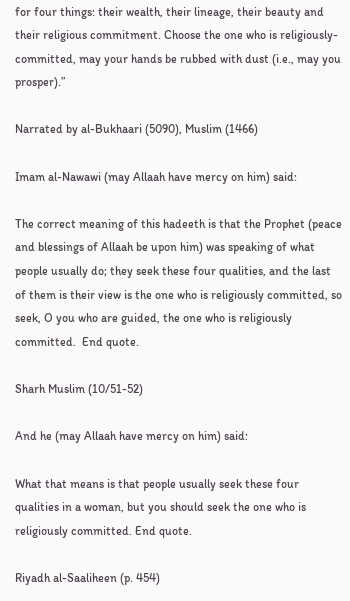for four things: their wealth, their lineage, their beauty and their religious commitment. Choose the one who is religiously-committed, may your hands be rubbed with dust (i.e., may you prosper).”

Narrated by al-Bukhaari (5090), Muslim (1466)

Imam al-Nawawi (may Allaah have mercy on him) said:

The correct meaning of this hadeeth is that the Prophet (peace and blessings of Allaah be upon him) was speaking of what people usually do; they seek these four qualities, and the last of them is their view is the one who is religiously committed, so seek, O you who are guided, the one who is religiously committed.  End quote.

Sharh Muslim (10/51-52)

And he (may Allaah have mercy on him) said:

What that means is that people usually seek these four qualities in a woman, but you should seek the one who is religiously committed. End quote.

Riyadh al-Saaliheen (p. 454)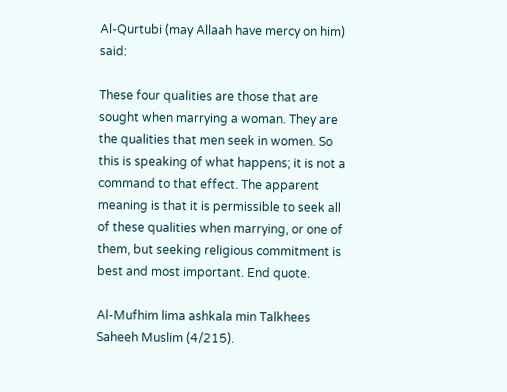Al-Qurtubi (may Allaah have mercy on him) said:

These four qualities are those that are sought when marrying a woman. They are the qualities that men seek in women. So this is speaking of what happens; it is not a command to that effect. The apparent meaning is that it is permissible to seek all of these qualities when marrying, or one of them, but seeking religious commitment is best and most important. End quote.

Al-Mufhim lima ashkala min Talkhees Saheeh Muslim (4/215).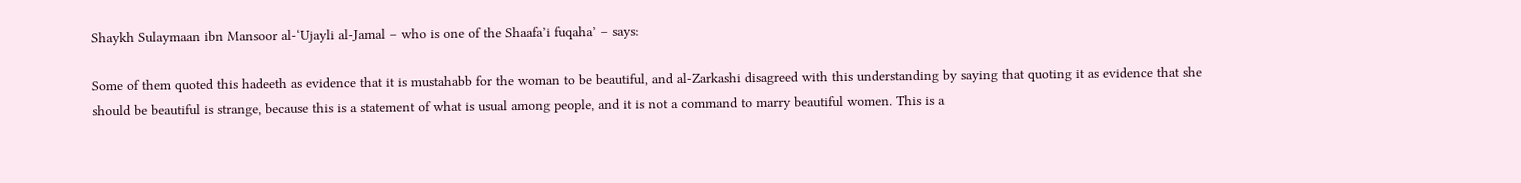Shaykh Sulaymaan ibn Mansoor al-‘Ujayli al-Jamal – who is one of the Shaafa’i fuqaha’ – says:

Some of them quoted this hadeeth as evidence that it is mustahabb for the woman to be beautiful, and al-Zarkashi disagreed with this understanding by saying that quoting it as evidence that she should be beautiful is strange, because this is a statement of what is usual among people, and it is not a command to marry beautiful women. This is a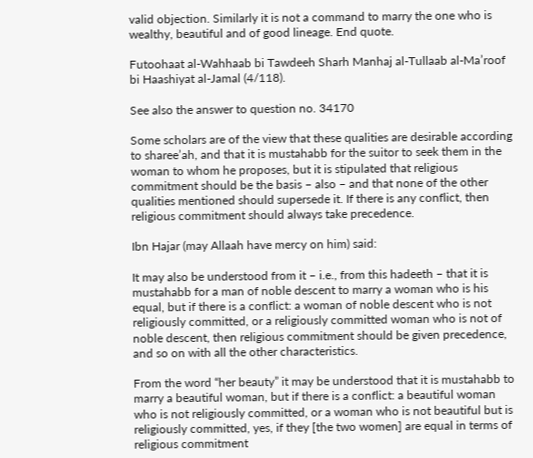valid objection. Similarly it is not a command to marry the one who is wealthy, beautiful and of good lineage. End quote.

Futoohaat al-Wahhaab bi Tawdeeh Sharh Manhaj al-Tullaab al-Ma’roof bi Haashiyat al-Jamal (4/118).

See also the answer to question no. 34170

Some scholars are of the view that these qualities are desirable according to sharee’ah, and that it is mustahabb for the suitor to seek them in the woman to whom he proposes, but it is stipulated that religious commitment should be the basis – also – and that none of the other qualities mentioned should supersede it. If there is any conflict, then religious commitment should always take precedence.

Ibn Hajar (may Allaah have mercy on him) said:

It may also be understood from it – i.e., from this hadeeth – that it is mustahabb for a man of noble descent to marry a woman who is his equal, but if there is a conflict: a woman of noble descent who is not religiously committed, or a religiously committed woman who is not of noble descent, then religious commitment should be given precedence, and so on with all the other characteristics.

From the word “her beauty” it may be understood that it is mustahabb to marry a beautiful woman, but if there is a conflict: a beautiful woman who is not religiously committed, or a woman who is not beautiful but is religiously committed, yes, if they [the two women] are equal in terms of religious commitment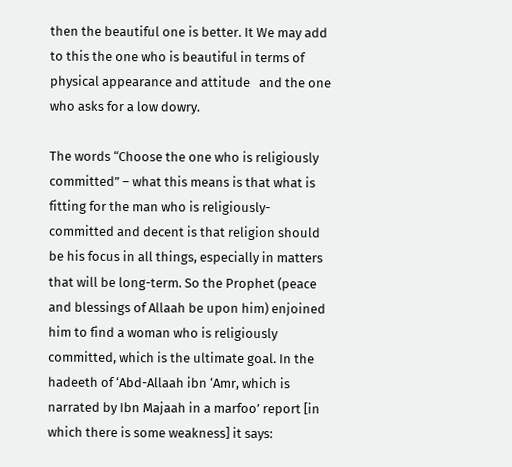then the beautiful one is better. It We may add to this the one who is beautiful in terms of physical appearance and attitude   and the one who asks for a low dowry.

The words “Choose the one who is religiously committed” – what this means is that what is fitting for the man who is religiously-committed and decent is that religion should be his focus in all things, especially in matters that will be long-term. So the Prophet (peace and blessings of Allaah be upon him) enjoined him to find a woman who is religiously committed, which is the ultimate goal. In the hadeeth of ‘Abd-Allaah ibn ‘Amr, which is narrated by Ibn Majaah in a marfoo’ report [in which there is some weakness] it says: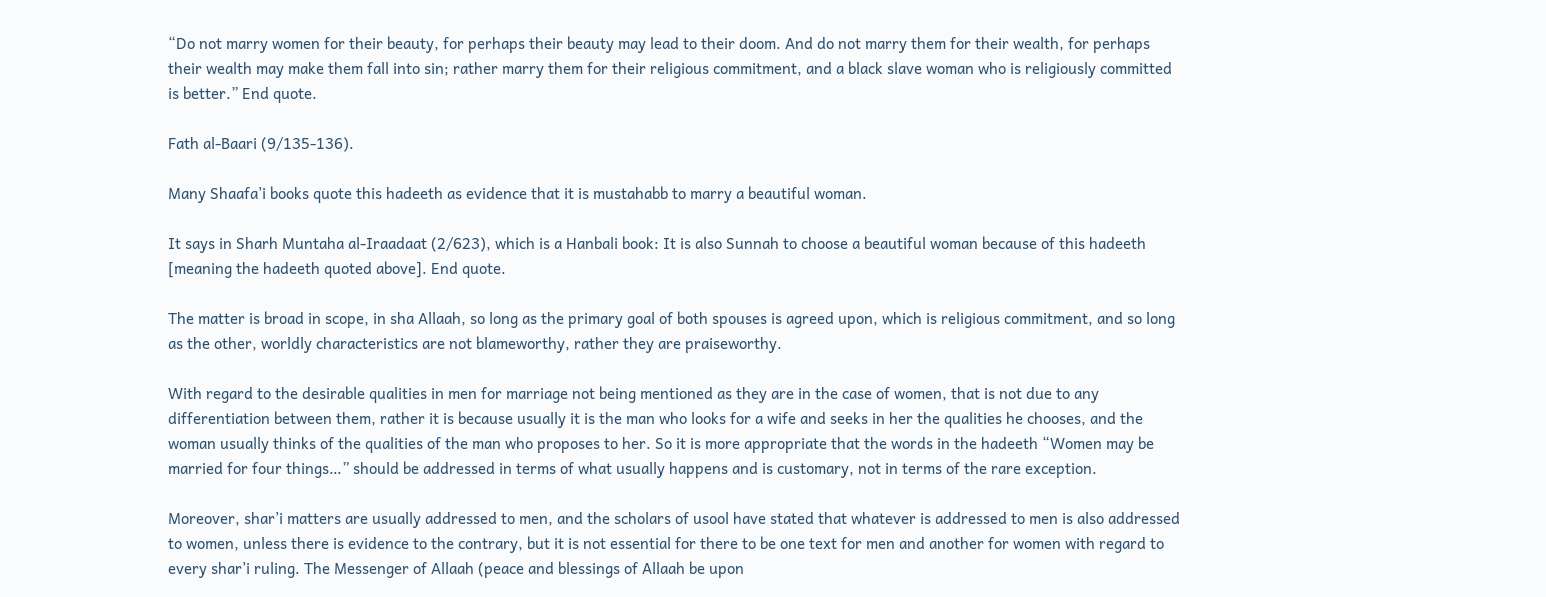“Do not marry women for their beauty, for perhaps their beauty may lead to their doom. And do not marry them for their wealth, for perhaps their wealth may make them fall into sin; rather marry them for their religious commitment, and a black slave woman who is religiously committed is better.” End quote.

Fath al-Baari (9/135-136).

Many Shaafa’i books quote this hadeeth as evidence that it is mustahabb to marry a beautiful woman.

It says in Sharh Muntaha al-Iraadaat (2/623), which is a Hanbali book: It is also Sunnah to choose a beautiful woman because of this hadeeth [meaning the hadeeth quoted above]. End quote.

The matter is broad in scope, in sha Allaah, so long as the primary goal of both spouses is agreed upon, which is religious commitment, and so long as the other, worldly characteristics are not blameworthy, rather they are praiseworthy.

With regard to the desirable qualities in men for marriage not being mentioned as they are in the case of women, that is not due to any differentiation between them, rather it is because usually it is the man who looks for a wife and seeks in her the qualities he chooses, and the woman usually thinks of the qualities of the man who proposes to her. So it is more appropriate that the words in the hadeeth “Women may be married for four things…” should be addressed in terms of what usually happens and is customary, not in terms of the rare exception.

Moreover, shar’i matters are usually addressed to men, and the scholars of usool have stated that whatever is addressed to men is also addressed to women, unless there is evidence to the contrary, but it is not essential for there to be one text for men and another for women with regard to every shar’i ruling. The Messenger of Allaah (peace and blessings of Allaah be upon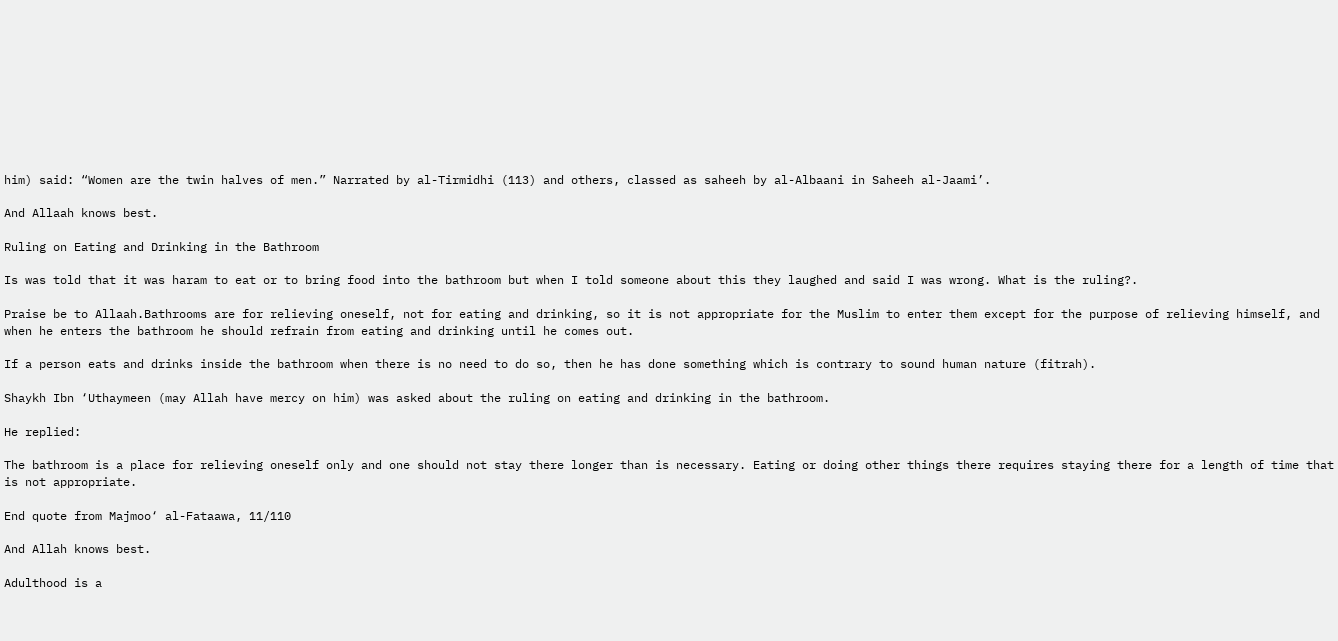him) said: “Women are the twin halves of men.” Narrated by al-Tirmidhi (113) and others, classed as saheeh by al-Albaani in Saheeh al-Jaami’.

And Allaah knows best.

Ruling on Eating and Drinking in the Bathroom

Is was told that it was haram to eat or to bring food into the bathroom but when I told someone about this they laughed and said I was wrong. What is the ruling?.

Praise be to Allaah.Bathrooms are for relieving oneself, not for eating and drinking, so it is not appropriate for the Muslim to enter them except for the purpose of relieving himself, and when he enters the bathroom he should refrain from eating and drinking until he comes out.

If a person eats and drinks inside the bathroom when there is no need to do so, then he has done something which is contrary to sound human nature (fitrah).

Shaykh Ibn ‘Uthaymeen (may Allah have mercy on him) was asked about the ruling on eating and drinking in the bathroom.

He replied:

The bathroom is a place for relieving oneself only and one should not stay there longer than is necessary. Eating or doing other things there requires staying there for a length of time that is not appropriate.

End quote from Majmoo‘ al-Fataawa, 11/110

And Allah knows best.

Adulthood is a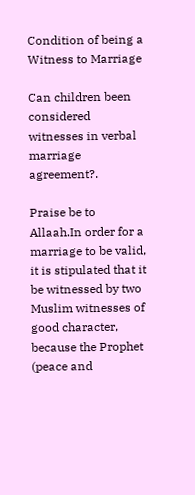Condition of being a Witness to Marriage

Can children been considered witnesses in verbal marriage agreement?.

Praise be to Allaah.In order for a marriage to be valid, it is stipulated that it be witnessed by two Muslim witnesses of good character, because the Prophet (peace and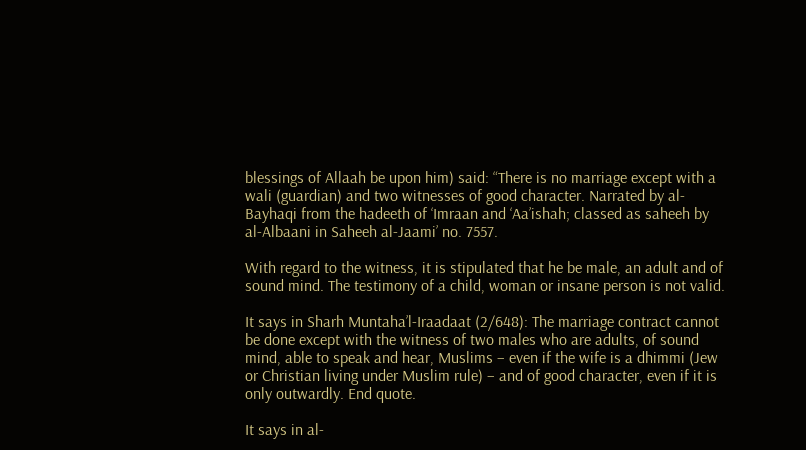blessings of Allaah be upon him) said: “There is no marriage except with a wali (guardian) and two witnesses of good character. Narrated by al-Bayhaqi from the hadeeth of ‘Imraan and ‘Aa’ishah; classed as saheeh by al-Albaani in Saheeh al-Jaami’ no. 7557.

With regard to the witness, it is stipulated that he be male, an adult and of sound mind. The testimony of a child, woman or insane person is not valid.

It says in Sharh Muntaha’l-Iraadaat (2/648): The marriage contract cannot be done except with the witness of two males who are adults, of sound mind, able to speak and hear, Muslims – even if the wife is a dhimmi (Jew or Christian living under Muslim rule) – and of good character, even if it is only outwardly. End quote.

It says in al-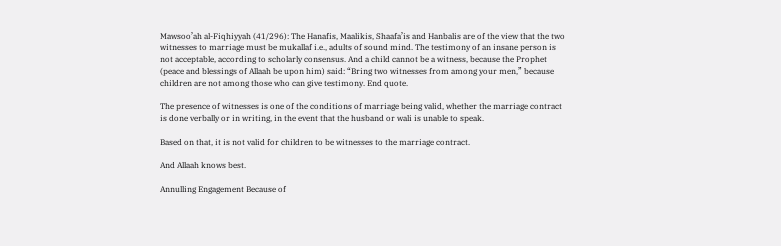Mawsoo’ah al-Fiqhiyyah (41/296): The Hanafis, Maalikis, Shaafa’is and Hanbalis are of the view that the two witnesses to marriage must be mukallaf i.e., adults of sound mind. The testimony of an insane person is not acceptable, according to scholarly consensus. And a child cannot be a witness, because the Prophet (peace and blessings of Allaah be upon him) said: “Bring two witnesses from among your men,” because children are not among those who can give testimony. End quote.

The presence of witnesses is one of the conditions of marriage being valid, whether the marriage contract is done verbally or in writing, in the event that the husband or wali is unable to speak.

Based on that, it is not valid for children to be witnesses to the marriage contract.

And Allaah knows best.

Annulling Engagement Because of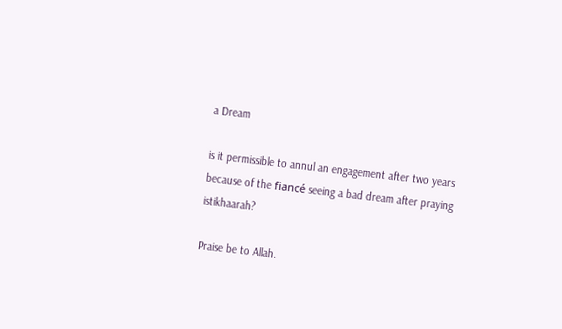a Dream

is it permissible to annul an engagement after two years because of the fiancé seeing a bad dream after praying istikhaarah?

Praise be to Allah.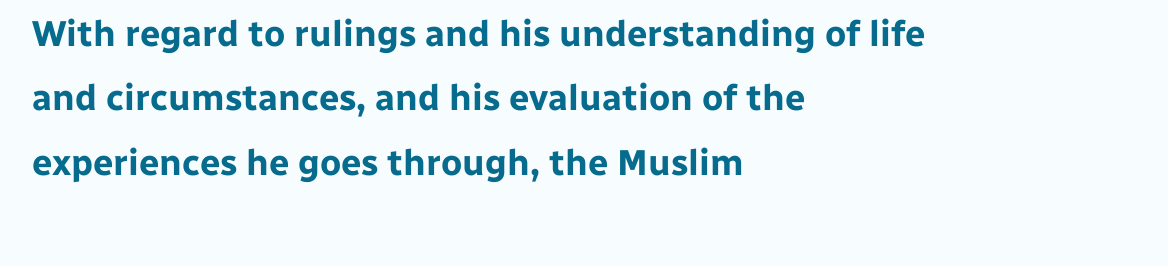With regard to rulings and his understanding of life and circumstances, and his evaluation of the experiences he goes through, the Muslim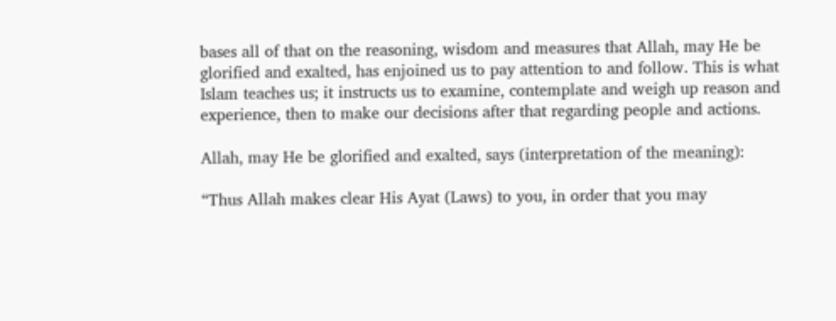bases all of that on the reasoning, wisdom and measures that Allah, may He be glorified and exalted, has enjoined us to pay attention to and follow. This is what Islam teaches us; it instructs us to examine, contemplate and weigh up reason and experience, then to make our decisions after that regarding people and actions.

Allah, may He be glorified and exalted, says (interpretation of the meaning):

“Thus Allah makes clear His Ayat (Laws) to you, in order that you may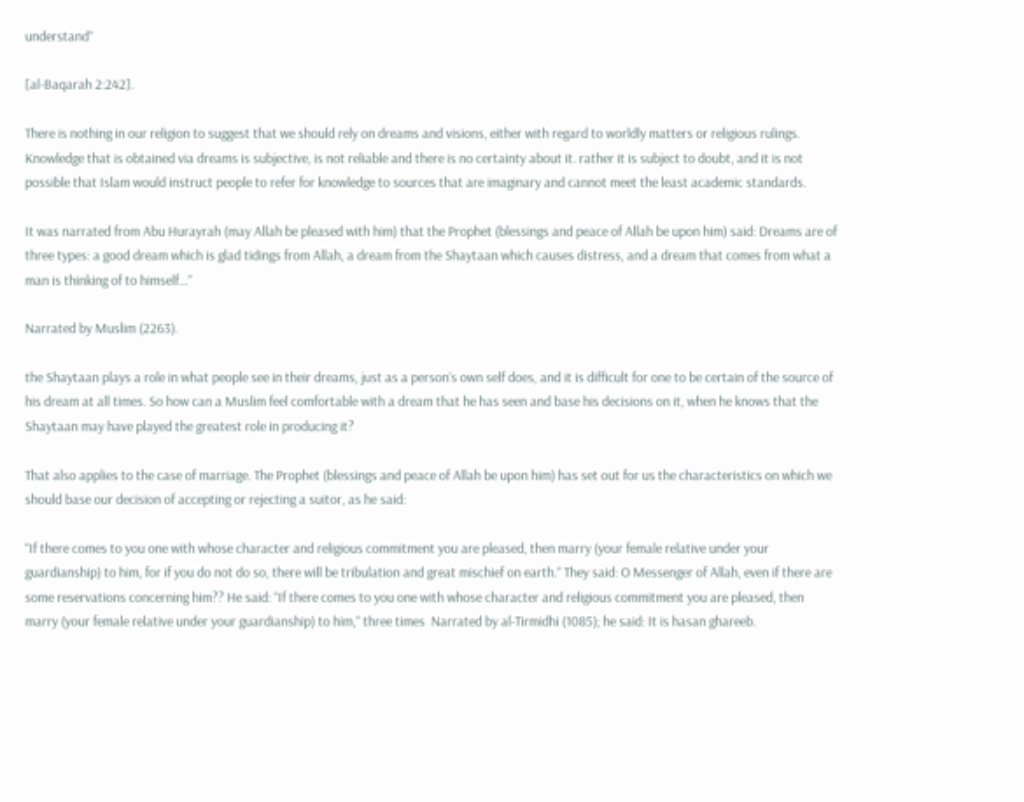understand”

[al-Baqarah 2:242].

There is nothing in our religion to suggest that we should rely on dreams and visions, either with regard to worldly matters or religious rulings. Knowledge that is obtained via dreams is subjective, is not reliable and there is no certainty about it. rather it is subject to doubt, and it is not possible that Islam would instruct people to refer for knowledge to sources that are imaginary and cannot meet the least academic standards.

It was narrated from Abu Hurayrah (may Allah be pleased with him) that the Prophet (blessings and peace of Allah be upon him) said: Dreams are of three types: a good dream which is glad tidings from Allah, a dream from the Shaytaan which causes distress, and a dream that comes from what a man is thinking of to himself…”

Narrated by Muslim (2263).

the Shaytaan plays a role in what people see in their dreams, just as a person’s own self does, and it is difficult for one to be certain of the source of his dream at all times. So how can a Muslim feel comfortable with a dream that he has seen and base his decisions on it, when he knows that the Shaytaan may have played the greatest role in producing it?

That also applies to the case of marriage. The Prophet (blessings and peace of Allah be upon him) has set out for us the characteristics on which we should base our decision of accepting or rejecting a suitor, as he said:

“If there comes to you one with whose character and religious commitment you are pleased, then marry (your female relative under your guardianship) to him, for if you do not do so, there will be tribulation and great mischief on earth.” They said: O Messenger of Allah, even if there are some reservations concerning him?? He said: “If there comes to you one with whose character and religious commitment you are pleased, then marry (your female relative under your guardianship) to him,” three times  Narrated by al-Tirmidhi (1085); he said: It is hasan ghareeb.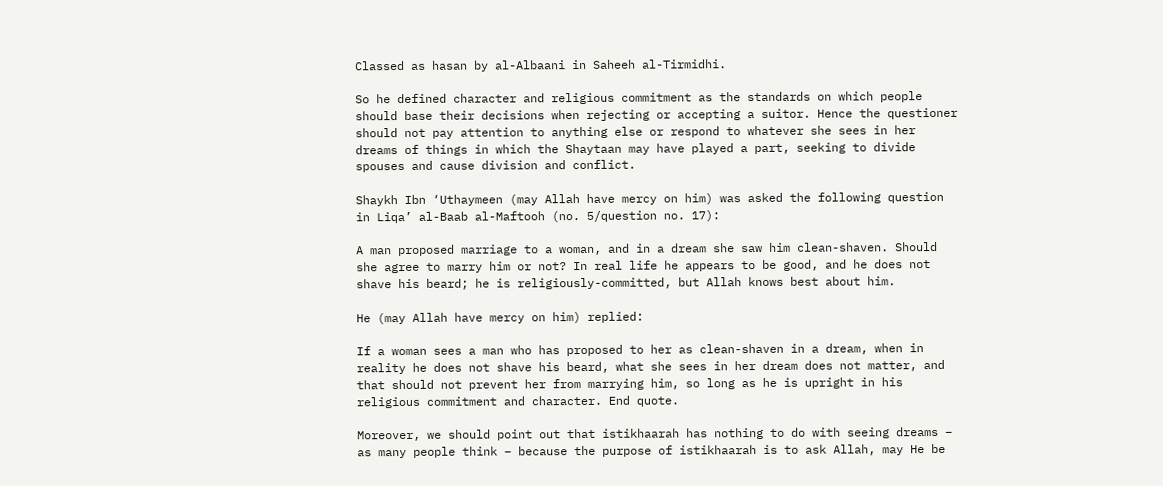Classed as hasan by al-Albaani in Saheeh al-Tirmidhi.

So he defined character and religious commitment as the standards on which people should base their decisions when rejecting or accepting a suitor. Hence the questioner should not pay attention to anything else or respond to whatever she sees in her dreams of things in which the Shaytaan may have played a part, seeking to divide spouses and cause division and conflict.

Shaykh Ibn ‘Uthaymeen (may Allah have mercy on him) was asked the following question in Liqa’ al-Baab al-Maftooh (no. 5/question no. 17):

A man proposed marriage to a woman, and in a dream she saw him clean-shaven. Should she agree to marry him or not? In real life he appears to be good, and he does not shave his beard; he is religiously-committed, but Allah knows best about him.

He (may Allah have mercy on him) replied:

If a woman sees a man who has proposed to her as clean-shaven in a dream, when in reality he does not shave his beard, what she sees in her dream does not matter, and that should not prevent her from marrying him, so long as he is upright in his religious commitment and character. End quote.

Moreover, we should point out that istikhaarah has nothing to do with seeing dreams – as many people think – because the purpose of istikhaarah is to ask Allah, may He be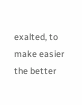exalted, to make easier the better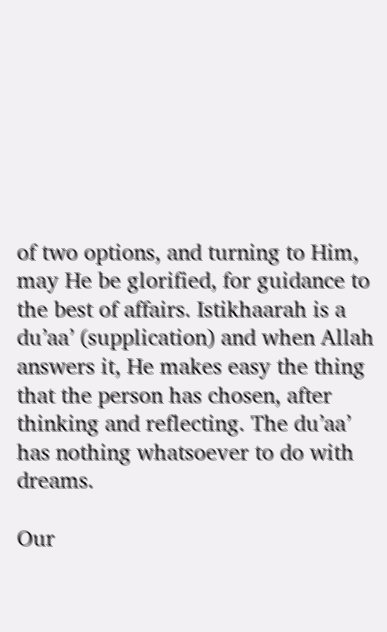of two options, and turning to Him, may He be glorified, for guidance to the best of affairs. Istikhaarah is a du’aa’ (supplication) and when Allah answers it, He makes easy the thing that the person has chosen, after thinking and reflecting. The du’aa’ has nothing whatsoever to do with dreams.

Our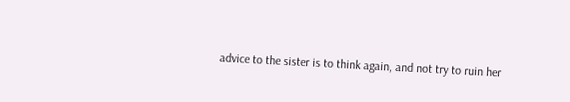advice to the sister is to think again, and not try to ruin her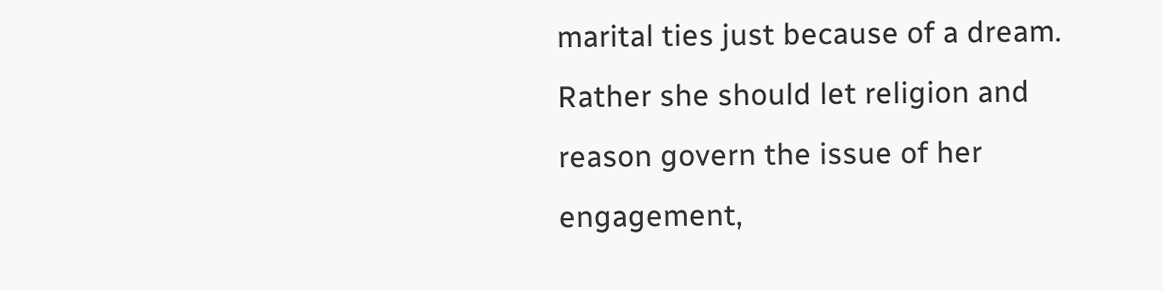marital ties just because of a dream. Rather she should let religion and reason govern the issue of her engagement,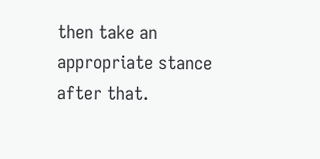then take an appropriate stance after that.